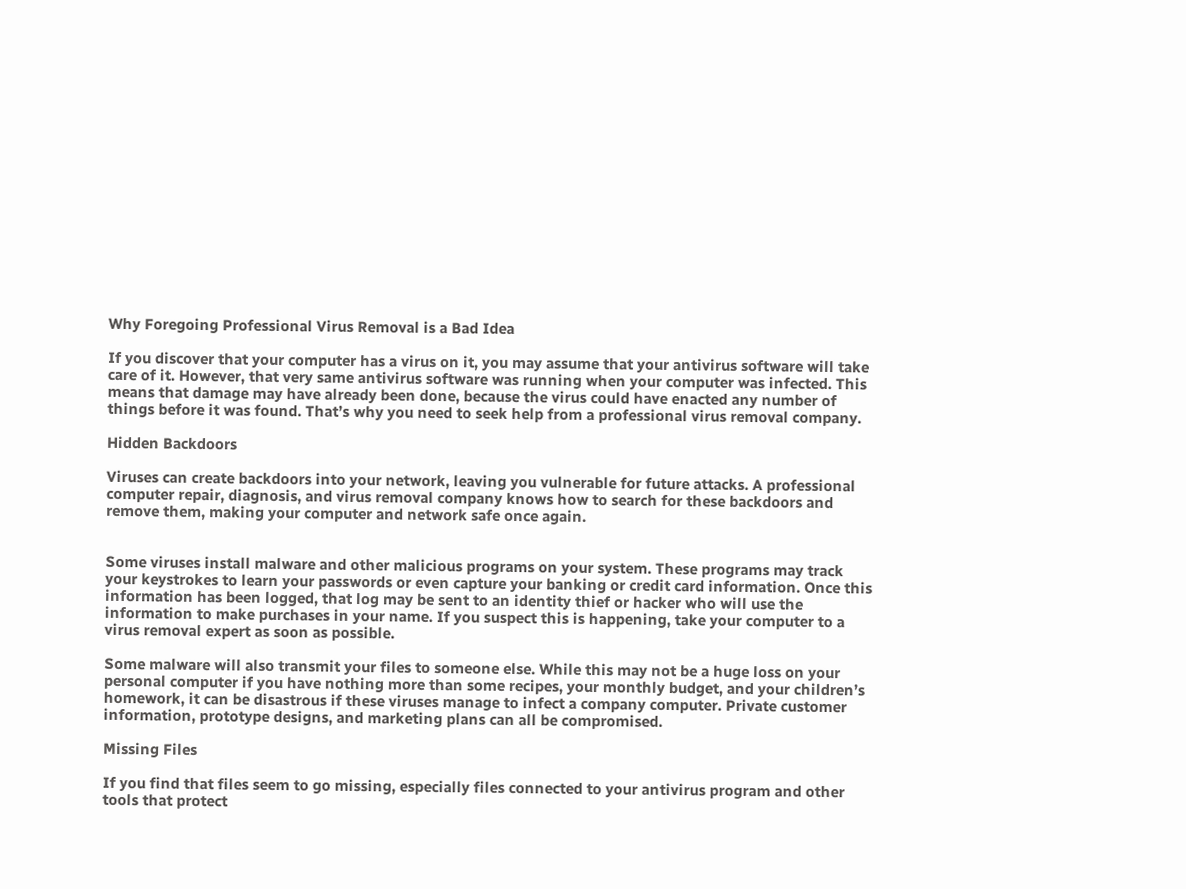Why Foregoing Professional Virus Removal is a Bad Idea

If you discover that your computer has a virus on it, you may assume that your antivirus software will take care of it. However, that very same antivirus software was running when your computer was infected. This means that damage may have already been done, because the virus could have enacted any number of things before it was found. That’s why you need to seek help from a professional virus removal company.

Hidden Backdoors

Viruses can create backdoors into your network, leaving you vulnerable for future attacks. A professional computer repair, diagnosis, and virus removal company knows how to search for these backdoors and remove them, making your computer and network safe once again.


Some viruses install malware and other malicious programs on your system. These programs may track your keystrokes to learn your passwords or even capture your banking or credit card information. Once this information has been logged, that log may be sent to an identity thief or hacker who will use the information to make purchases in your name. If you suspect this is happening, take your computer to a virus removal expert as soon as possible.

Some malware will also transmit your files to someone else. While this may not be a huge loss on your personal computer if you have nothing more than some recipes, your monthly budget, and your children’s homework, it can be disastrous if these viruses manage to infect a company computer. Private customer information, prototype designs, and marketing plans can all be compromised.

Missing Files

If you find that files seem to go missing, especially files connected to your antivirus program and other tools that protect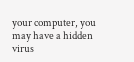your computer, you may have a hidden virus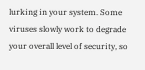lurking in your system. Some viruses slowly work to degrade your overall level of security, so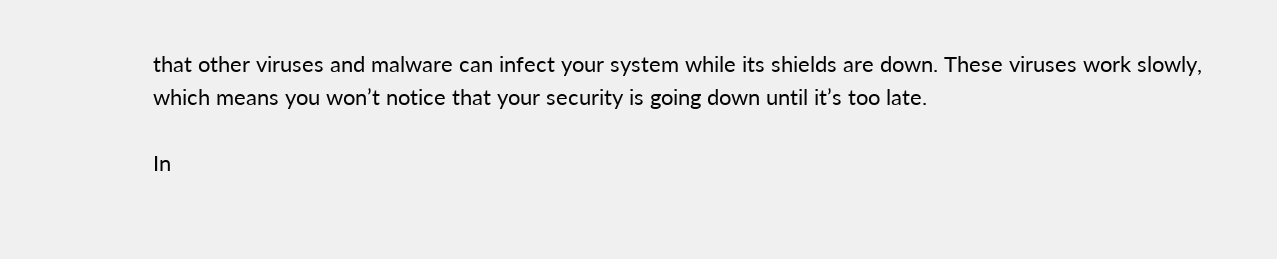that other viruses and malware can infect your system while its shields are down. These viruses work slowly, which means you won’t notice that your security is going down until it’s too late.

In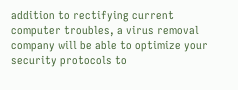addition to rectifying current computer troubles, a virus removal company will be able to optimize your security protocols to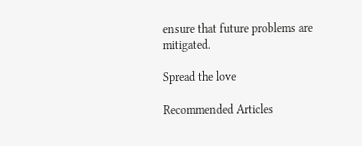ensure that future problems are mitigated.

Spread the love

Recommended Articles